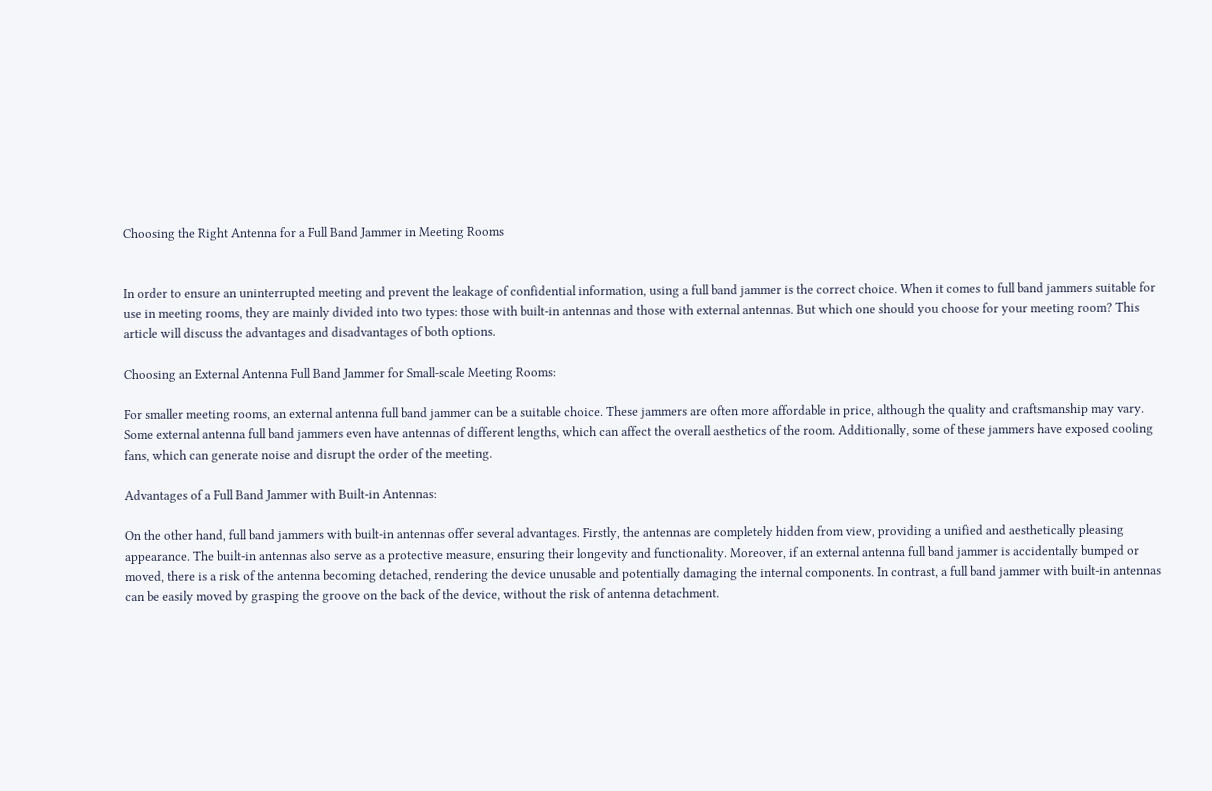Choosing the Right Antenna for a Full Band Jammer in Meeting Rooms


In order to ensure an uninterrupted meeting and prevent the leakage of confidential information, using a full band jammer is the correct choice. When it comes to full band jammers suitable for use in meeting rooms, they are mainly divided into two types: those with built-in antennas and those with external antennas. But which one should you choose for your meeting room? This article will discuss the advantages and disadvantages of both options.

Choosing an External Antenna Full Band Jammer for Small-scale Meeting Rooms:

For smaller meeting rooms, an external antenna full band jammer can be a suitable choice. These jammers are often more affordable in price, although the quality and craftsmanship may vary. Some external antenna full band jammers even have antennas of different lengths, which can affect the overall aesthetics of the room. Additionally, some of these jammers have exposed cooling fans, which can generate noise and disrupt the order of the meeting.

Advantages of a Full Band Jammer with Built-in Antennas:

On the other hand, full band jammers with built-in antennas offer several advantages. Firstly, the antennas are completely hidden from view, providing a unified and aesthetically pleasing appearance. The built-in antennas also serve as a protective measure, ensuring their longevity and functionality. Moreover, if an external antenna full band jammer is accidentally bumped or moved, there is a risk of the antenna becoming detached, rendering the device unusable and potentially damaging the internal components. In contrast, a full band jammer with built-in antennas can be easily moved by grasping the groove on the back of the device, without the risk of antenna detachment.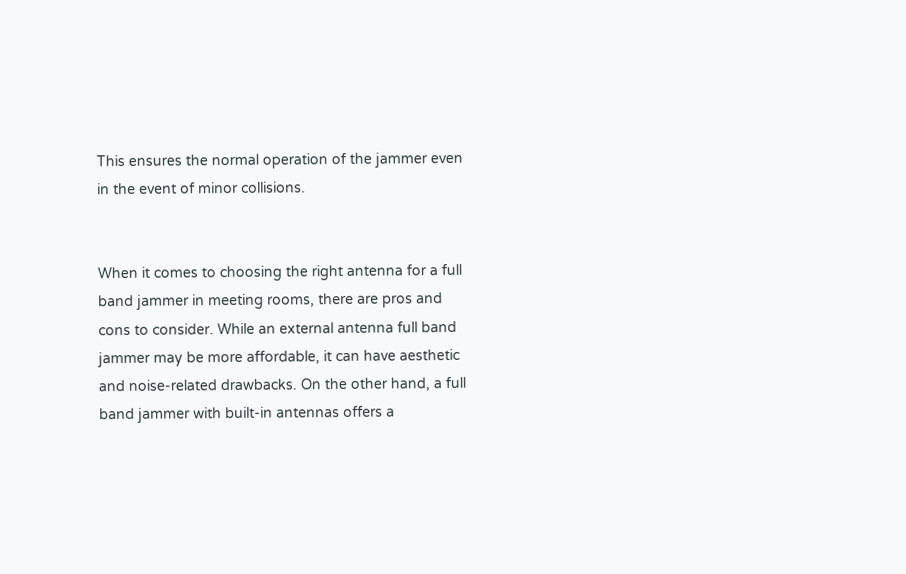This ensures the normal operation of the jammer even in the event of minor collisions.


When it comes to choosing the right antenna for a full band jammer in meeting rooms, there are pros and cons to consider. While an external antenna full band jammer may be more affordable, it can have aesthetic and noise-related drawbacks. On the other hand, a full band jammer with built-in antennas offers a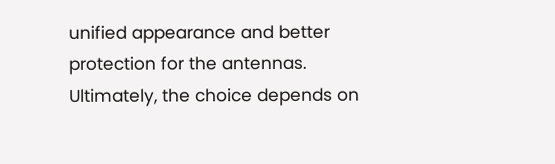unified appearance and better protection for the antennas. Ultimately, the choice depends on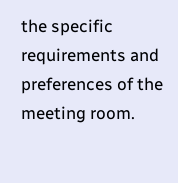the specific requirements and preferences of the meeting room.